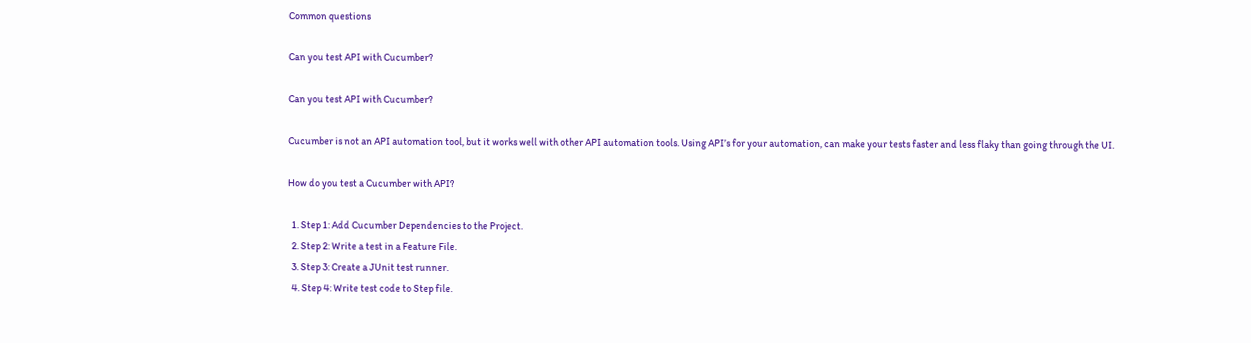Common questions

Can you test API with Cucumber?

Can you test API with Cucumber?

Cucumber is not an API automation tool, but it works well with other API automation tools. Using API’s for your automation, can make your tests faster and less flaky than going through the UI.

How do you test a Cucumber with API?

  1. Step 1: Add Cucumber Dependencies to the Project.
  2. Step 2: Write a test in a Feature File.
  3. Step 3: Create a JUnit test runner.
  4. Step 4: Write test code to Step file.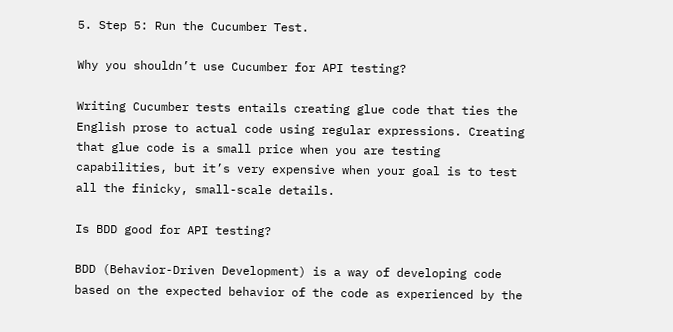5. Step 5: Run the Cucumber Test.

Why you shouldn’t use Cucumber for API testing?

Writing Cucumber tests entails creating glue code that ties the English prose to actual code using regular expressions. Creating that glue code is a small price when you are testing capabilities, but it’s very expensive when your goal is to test all the finicky, small-scale details.

Is BDD good for API testing?

BDD (Behavior-Driven Development) is a way of developing code based on the expected behavior of the code as experienced by the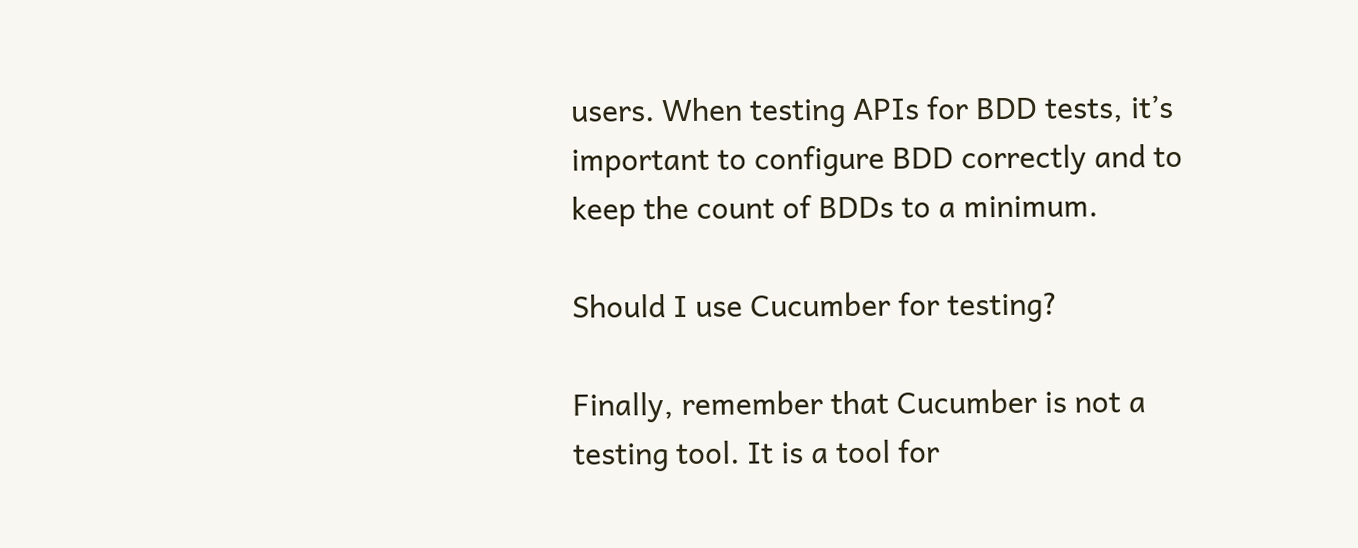users. When testing APIs for BDD tests, it’s important to configure BDD correctly and to keep the count of BDDs to a minimum.

Should I use Cucumber for testing?

Finally, remember that Cucumber is not a testing tool. It is a tool for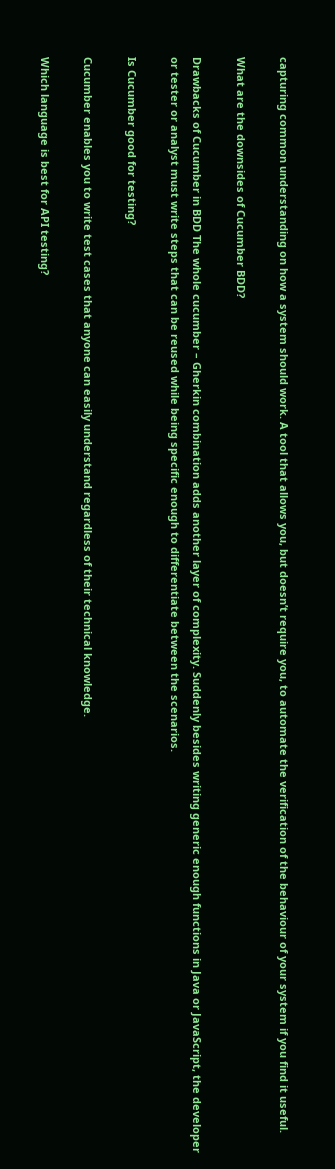capturing common understanding on how a system should work. A tool that allows you, but doesn’t require you, to automate the verification of the behaviour of your system if you find it useful.

What are the downsides of Cucumber BDD?

Drawbacks of Cucumber in BDD The whole cucumber – Gherkin combination adds another layer of complexity. Suddenly besides writing generic enough functions in Java or JavaScript, the developer or tester or analyst must write steps that can be reused while being specific enough to differentiate between the scenarios.

Is Cucumber good for testing?

Cucumber enables you to write test cases that anyone can easily understand regardless of their technical knowledge.

Which language is best for API testing?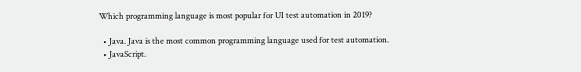Which programming language is most popular for UI test automation in 2019?

  • Java. Java is the most common programming language used for test automation.
  • JavaScript.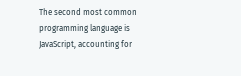The second most common programming language is JavaScript, accounting for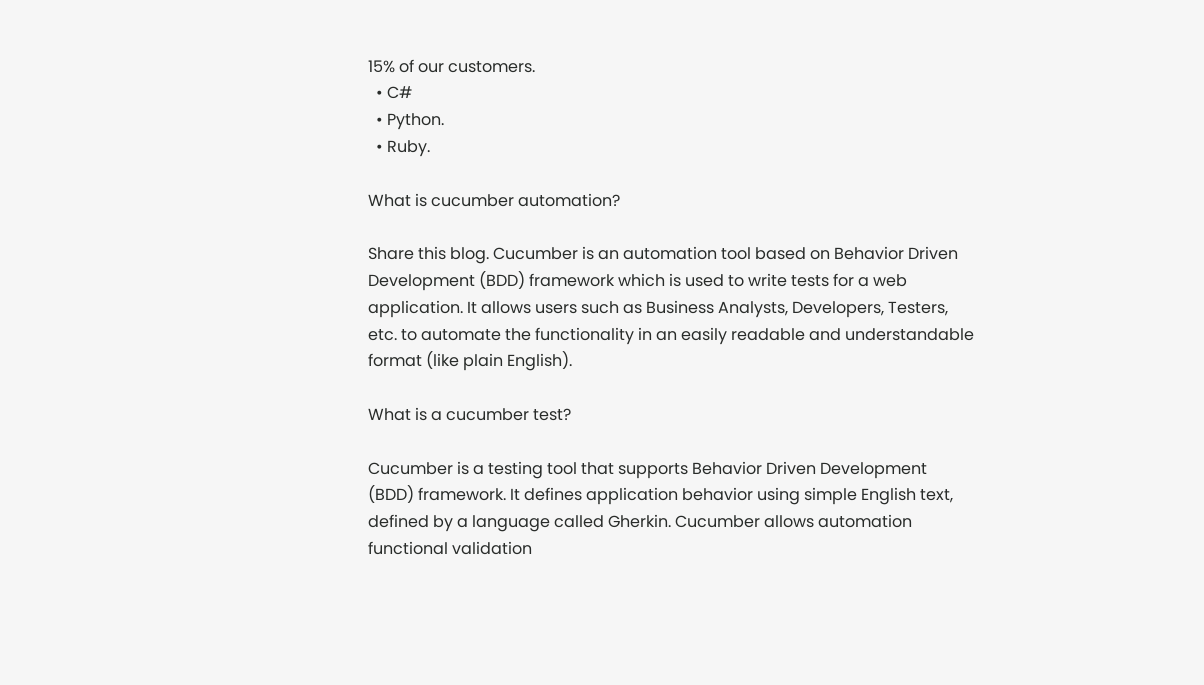15% of our customers.
  • C#
  • Python.
  • Ruby.

What is cucumber automation?

Share this blog. Cucumber is an automation tool based on Behavior Driven Development (BDD) framework which is used to write tests for a web application. It allows users such as Business Analysts, Developers, Testers, etc. to automate the functionality in an easily readable and understandable format (like plain English).

What is a cucumber test?

Cucumber is a testing tool that supports Behavior Driven Development (BDD) framework. It defines application behavior using simple English text, defined by a language called Gherkin. Cucumber allows automation functional validation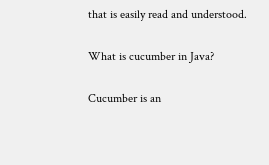that is easily read and understood.

What is cucumber in Java?

Cucumber is an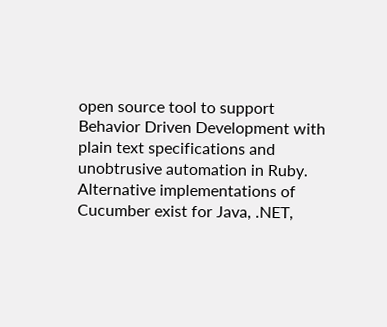open source tool to support Behavior Driven Development with plain text specifications and unobtrusive automation in Ruby. Alternative implementations of Cucumber exist for Java, .NET,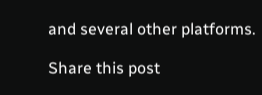and several other platforms.

Share this post